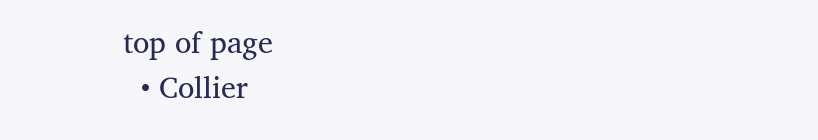top of page
  • Collier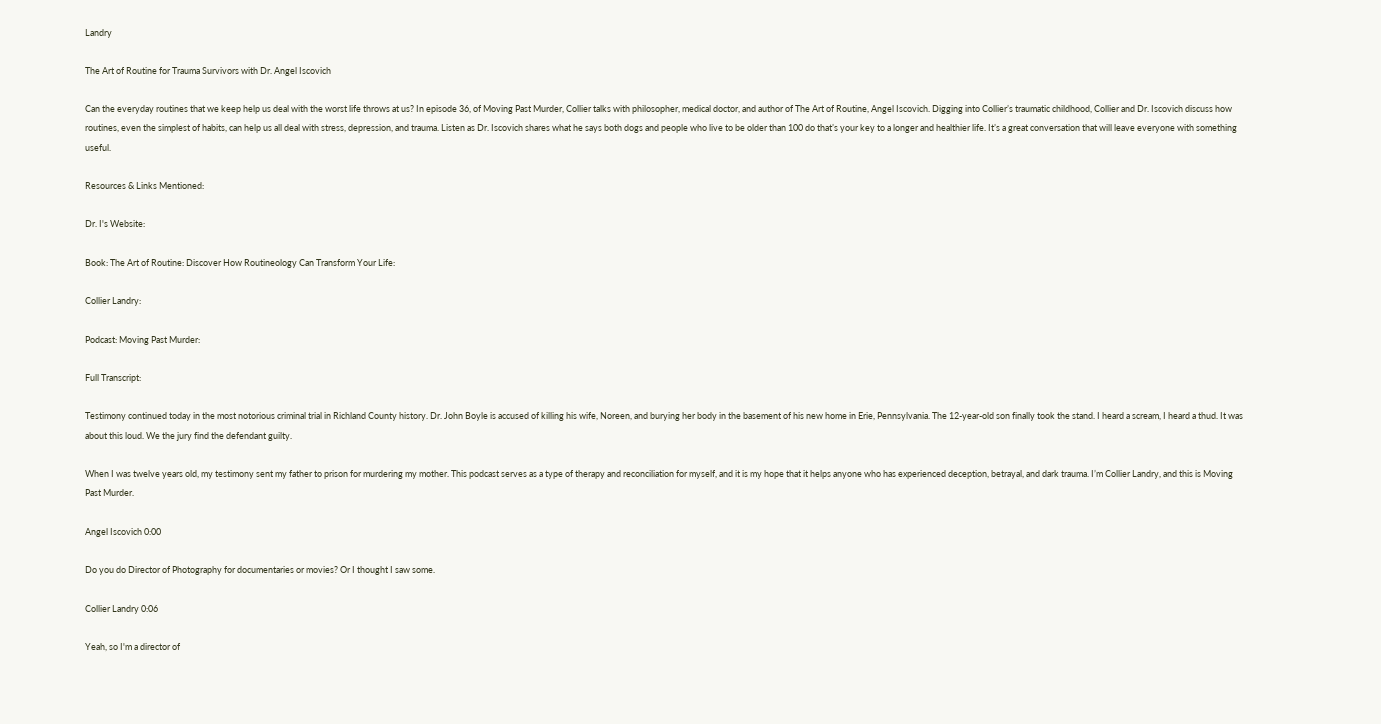Landry

The Art of Routine for Trauma Survivors with Dr. Angel Iscovich

Can the everyday routines that we keep help us deal with the worst life throws at us? In episode 36, of Moving Past Murder, Collier talks with philosopher, medical doctor, and author of The Art of Routine, Angel Iscovich. Digging into Collier’s traumatic childhood, Collier and Dr. Iscovich discuss how routines, even the simplest of habits, can help us all deal with stress, depression, and trauma. Listen as Dr. Iscovich shares what he says both dogs and people who live to be older than 100 do that’s your key to a longer and healthier life. It’s a great conversation that will leave everyone with something useful.

Resources & Links Mentioned:

Dr. I's Website:

Book: The Art of Routine: Discover How Routineology Can Transform Your Life:

Collier Landry:

Podcast: Moving Past Murder:

Full Transcript:

Testimony continued today in the most notorious criminal trial in Richland County history. Dr. John Boyle is accused of killing his wife, Noreen, and burying her body in the basement of his new home in Erie, Pennsylvania. The 12-year-old son finally took the stand. I heard a scream, I heard a thud. It was about this loud. We the jury find the defendant guilty.

When I was twelve years old, my testimony sent my father to prison for murdering my mother. This podcast serves as a type of therapy and reconciliation for myself, and it is my hope that it helps anyone who has experienced deception, betrayal, and dark trauma. I’m Collier Landry, and this is Moving Past Murder.

Angel Iscovich 0:00

Do you do Director of Photography for documentaries or movies? Or I thought I saw some.

Collier Landry 0:06

Yeah, so I'm a director of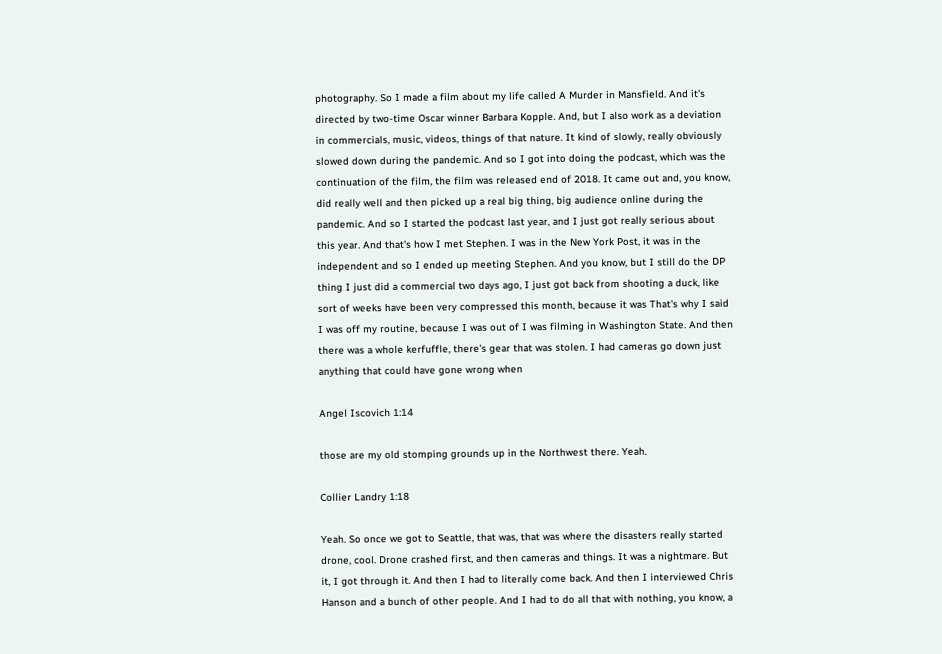photography. So I made a film about my life called A Murder in Mansfield. And it's directed by two-time Oscar winner Barbara Kopple. And, but I also work as a deviation in commercials, music, videos, things of that nature. It kind of slowly, really obviously slowed down during the pandemic. And so I got into doing the podcast, which was the continuation of the film, the film was released end of 2018. It came out and, you know, did really well and then picked up a real big thing, big audience online during the pandemic. And so I started the podcast last year, and I just got really serious about this year. And that's how I met Stephen. I was in the New York Post, it was in the independent and so I ended up meeting Stephen. And you know, but I still do the DP thing I just did a commercial two days ago, I just got back from shooting a duck, like sort of weeks have been very compressed this month, because it was That's why I said I was off my routine, because I was out of I was filming in Washington State. And then there was a whole kerfuffle, there's gear that was stolen. I had cameras go down just anything that could have gone wrong when

Angel Iscovich 1:14

those are my old stomping grounds up in the Northwest there. Yeah.

Collier Landry 1:18

Yeah. So once we got to Seattle, that was, that was where the disasters really started drone, cool. Drone crashed first, and then cameras and things. It was a nightmare. But it, I got through it. And then I had to literally come back. And then I interviewed Chris Hanson and a bunch of other people. And I had to do all that with nothing, you know, a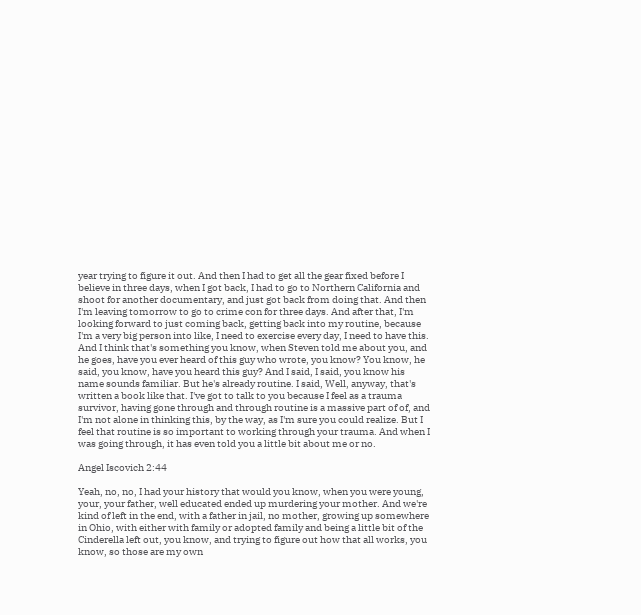year trying to figure it out. And then I had to get all the gear fixed before I believe in three days, when I got back, I had to go to Northern California and shoot for another documentary, and just got back from doing that. And then I'm leaving tomorrow to go to crime con for three days. And after that, I'm looking forward to just coming back, getting back into my routine, because I'm a very big person into like, I need to exercise every day, I need to have this. And I think that's something you know, when Steven told me about you, and he goes, have you ever heard of this guy who wrote, you know? You know, he said, you know, have you heard this guy? And I said, I said, you know his name sounds familiar. But he's already routine. I said, Well, anyway, that's written a book like that. I've got to talk to you because I feel as a trauma survivor, having gone through and through routine is a massive part of of, and I'm not alone in thinking this, by the way, as I'm sure you could realize. But I feel that routine is so important to working through your trauma. And when I was going through, it has even told you a little bit about me or no.

Angel Iscovich 2:44

Yeah, no, no, I had your history that would you know, when you were young, your, your father, well educated ended up murdering your mother. And we're kind of left in the end, with a father in jail, no mother, growing up somewhere in Ohio, with either with family or adopted family and being a little bit of the Cinderella left out, you know, and trying to figure out how that all works, you know, so those are my own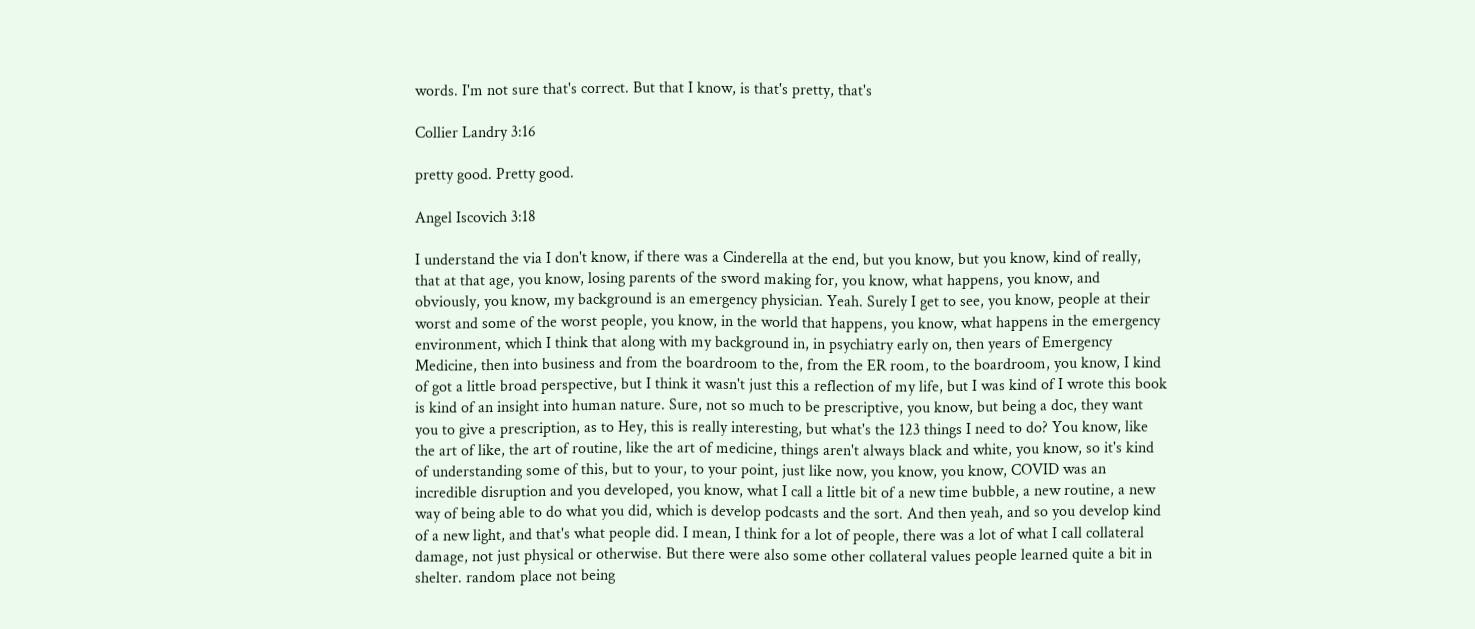words. I'm not sure that's correct. But that I know, is that's pretty, that's

Collier Landry 3:16

pretty good. Pretty good.

Angel Iscovich 3:18

I understand the via I don't know, if there was a Cinderella at the end, but you know, but you know, kind of really, that at that age, you know, losing parents of the sword making for, you know, what happens, you know, and obviously, you know, my background is an emergency physician. Yeah. Surely I get to see, you know, people at their worst and some of the worst people, you know, in the world that happens, you know, what happens in the emergency environment, which I think that along with my background in, in psychiatry early on, then years of Emergency Medicine, then into business and from the boardroom to the, from the ER room, to the boardroom, you know, I kind of got a little broad perspective, but I think it wasn't just this a reflection of my life, but I was kind of I wrote this book is kind of an insight into human nature. Sure, not so much to be prescriptive, you know, but being a doc, they want you to give a prescription, as to Hey, this is really interesting, but what's the 123 things I need to do? You know, like the art of like, the art of routine, like the art of medicine, things aren't always black and white, you know, so it's kind of understanding some of this, but to your, to your point, just like now, you know, you know, COVID was an incredible disruption and you developed, you know, what I call a little bit of a new time bubble, a new routine, a new way of being able to do what you did, which is develop podcasts and the sort. And then yeah, and so you develop kind of a new light, and that's what people did. I mean, I think for a lot of people, there was a lot of what I call collateral damage, not just physical or otherwise. But there were also some other collateral values people learned quite a bit in shelter. random place not being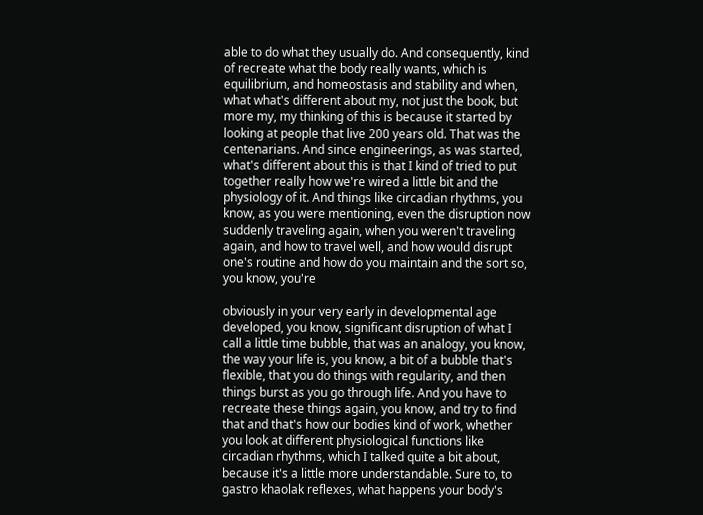able to do what they usually do. And consequently, kind of recreate what the body really wants, which is equilibrium, and homeostasis and stability and when, what what's different about my, not just the book, but more my, my thinking of this is because it started by looking at people that live 200 years old. That was the centenarians. And since engineerings, as was started, what's different about this is that I kind of tried to put together really how we're wired a little bit and the physiology of it. And things like circadian rhythms, you know, as you were mentioning, even the disruption now suddenly traveling again, when you weren't traveling again, and how to travel well, and how would disrupt one's routine and how do you maintain and the sort so, you know, you're

obviously in your very early in developmental age developed, you know, significant disruption of what I call a little time bubble, that was an analogy, you know, the way your life is, you know, a bit of a bubble that's flexible, that you do things with regularity, and then things burst as you go through life. And you have to recreate these things again, you know, and try to find that and that's how our bodies kind of work, whether you look at different physiological functions like circadian rhythms, which I talked quite a bit about, because it's a little more understandable. Sure to, to gastro khaolak reflexes, what happens your body's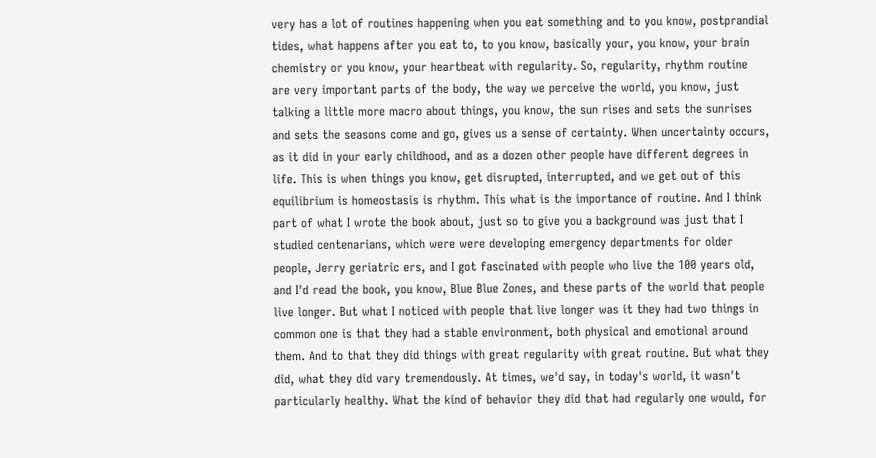very has a lot of routines happening when you eat something and to you know, postprandial tides, what happens after you eat to, to you know, basically your, you know, your brain chemistry or you know, your heartbeat with regularity. So, regularity, rhythm routine are very important parts of the body, the way we perceive the world, you know, just talking a little more macro about things, you know, the sun rises and sets the sunrises and sets the seasons come and go, gives us a sense of certainty. When uncertainty occurs, as it did in your early childhood, and as a dozen other people have different degrees in life. This is when things you know, get disrupted, interrupted, and we get out of this equilibrium is homeostasis is rhythm. This what is the importance of routine. And I think part of what I wrote the book about, just so to give you a background was just that I studied centenarians, which were were developing emergency departments for older people, Jerry geriatric ers, and I got fascinated with people who live the 100 years old, and I'd read the book, you know, Blue Blue Zones, and these parts of the world that people live longer. But what I noticed with people that live longer was it they had two things in common one is that they had a stable environment, both physical and emotional around them. And to that they did things with great regularity with great routine. But what they did, what they did vary tremendously. At times, we'd say, in today's world, it wasn't particularly healthy. What the kind of behavior they did that had regularly one would, for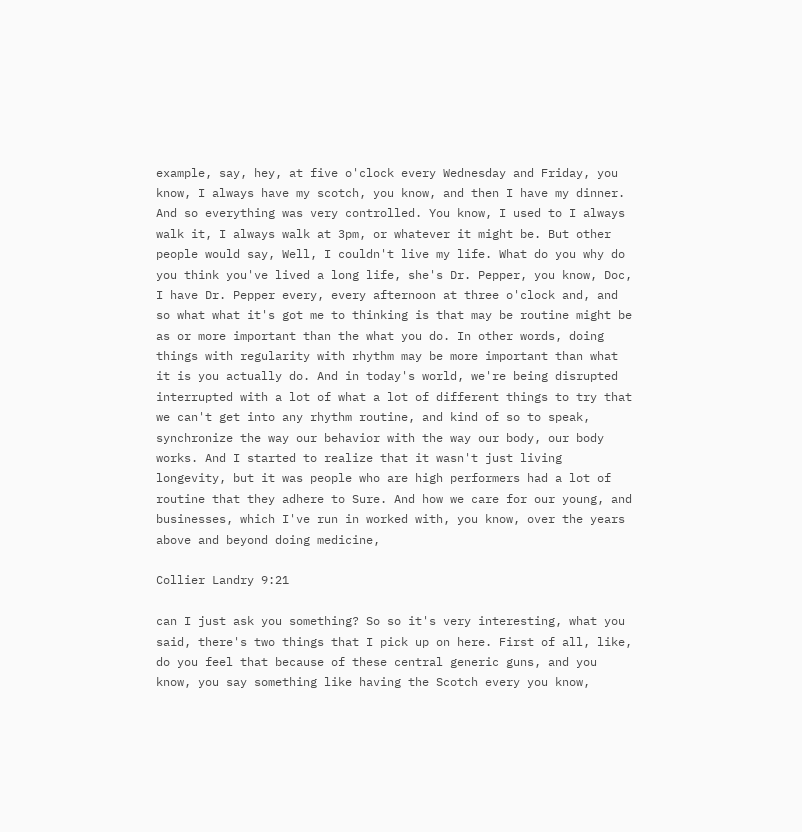example, say, hey, at five o'clock every Wednesday and Friday, you know, I always have my scotch, you know, and then I have my dinner. And so everything was very controlled. You know, I used to I always walk it, I always walk at 3pm, or whatever it might be. But other people would say, Well, I couldn't live my life. What do you why do you think you've lived a long life, she's Dr. Pepper, you know, Doc, I have Dr. Pepper every, every afternoon at three o'clock and, and so what what it's got me to thinking is that may be routine might be as or more important than the what you do. In other words, doing things with regularity with rhythm may be more important than what it is you actually do. And in today's world, we're being disrupted interrupted with a lot of what a lot of different things to try that we can't get into any rhythm routine, and kind of so to speak, synchronize the way our behavior with the way our body, our body works. And I started to realize that it wasn't just living longevity, but it was people who are high performers had a lot of routine that they adhere to Sure. And how we care for our young, and businesses, which I've run in worked with, you know, over the years above and beyond doing medicine,

Collier Landry 9:21

can I just ask you something? So so it's very interesting, what you said, there's two things that I pick up on here. First of all, like, do you feel that because of these central generic guns, and you know, you say something like having the Scotch every you know,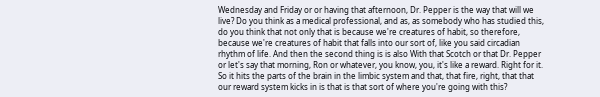Wednesday and Friday or or having that afternoon, Dr. Pepper is the way that will we live? Do you think as a medical professional, and as, as somebody who has studied this, do you think that not only that is because we're creatures of habit, so therefore, because we're creatures of habit that falls into our sort of, like you said circadian rhythm of life. And then the second thing is is also With that Scotch or that Dr. Pepper or let's say that morning, Ron or whatever, you know, you, it's like a reward. Right for it. So it hits the parts of the brain in the limbic system and that, that fire, right, that that our reward system kicks in is that is that sort of where you're going with this?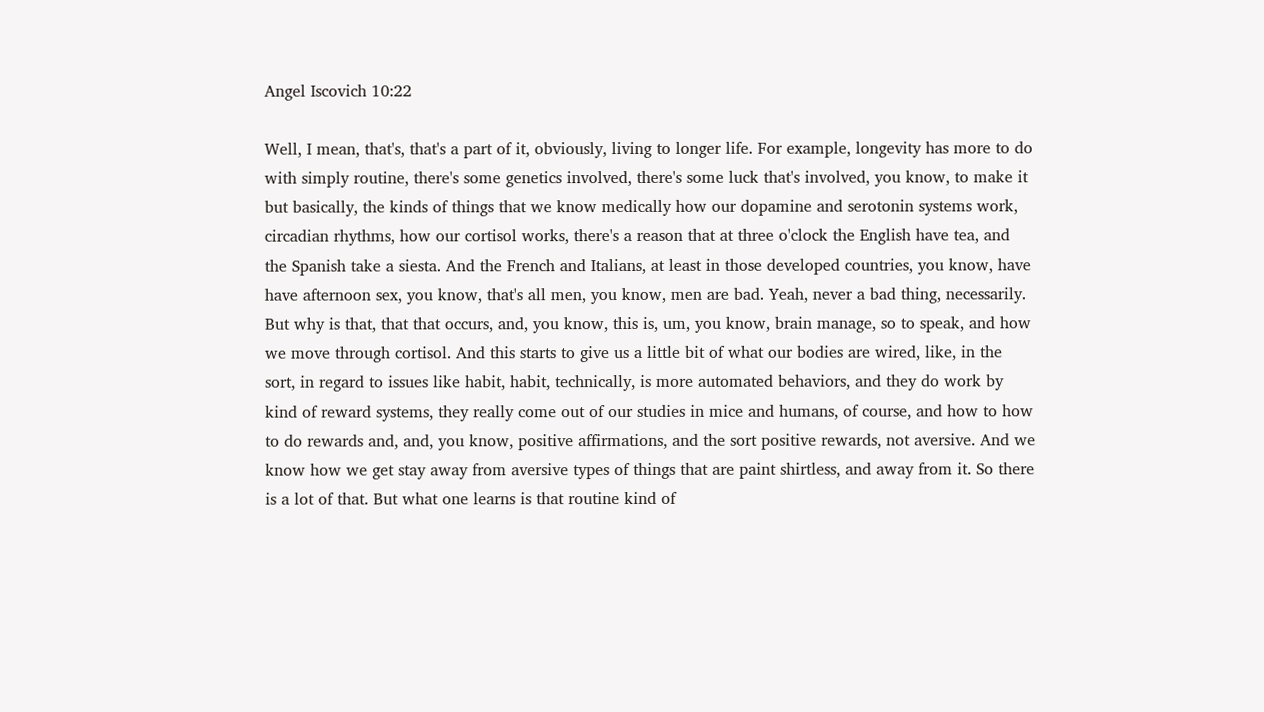Angel Iscovich 10:22

Well, I mean, that's, that's a part of it, obviously, living to longer life. For example, longevity has more to do with simply routine, there's some genetics involved, there's some luck that's involved, you know, to make it but basically, the kinds of things that we know medically how our dopamine and serotonin systems work, circadian rhythms, how our cortisol works, there's a reason that at three o'clock the English have tea, and the Spanish take a siesta. And the French and Italians, at least in those developed countries, you know, have have afternoon sex, you know, that's all men, you know, men are bad. Yeah, never a bad thing, necessarily. But why is that, that that occurs, and, you know, this is, um, you know, brain manage, so to speak, and how we move through cortisol. And this starts to give us a little bit of what our bodies are wired, like, in the sort, in regard to issues like habit, habit, technically, is more automated behaviors, and they do work by kind of reward systems, they really come out of our studies in mice and humans, of course, and how to how to do rewards and, and, you know, positive affirmations, and the sort positive rewards, not aversive. And we know how we get stay away from aversive types of things that are paint shirtless, and away from it. So there is a lot of that. But what one learns is that routine kind of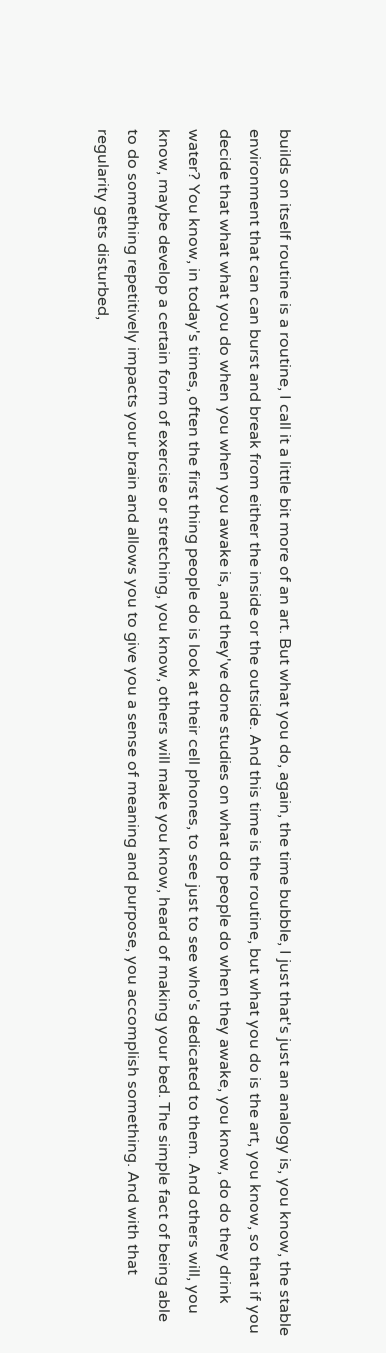builds on itself routine is a routine, I call it a little bit more of an art. But what you do, again, the time bubble, I just that's just an analogy is, you know, the stable environment that can can burst and break from either the inside or the outside. And this time is the routine, but what you do is the art, you know, so that if you decide that what what you do when you when you awake is, and they've done studies on what do people do when they awake, you know, do do they drink water? You know, in today's times, often the first thing people do is look at their cell phones, to see just to see who's dedicated to them. And others will, you know, maybe develop a certain form of exercise or stretching, you know, others will make you know, heard of making your bed. The simple fact of being able to do something repetitively impacts your brain and allows you to give you a sense of meaning and purpose, you accomplish something. And with that regularity gets disturbed,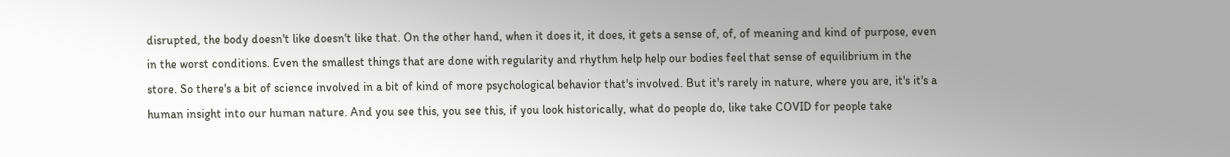disrupted, the body doesn't like doesn't like that. On the other hand, when it does it, it does, it gets a sense of, of, of meaning and kind of purpose, even in the worst conditions. Even the smallest things that are done with regularity and rhythm help help our bodies feel that sense of equilibrium in the store. So there's a bit of science involved in a bit of kind of more psychological behavior that's involved. But it's rarely in nature, where you are, it's it's a human insight into our human nature. And you see this, you see this, if you look historically, what do people do, like take COVID for people take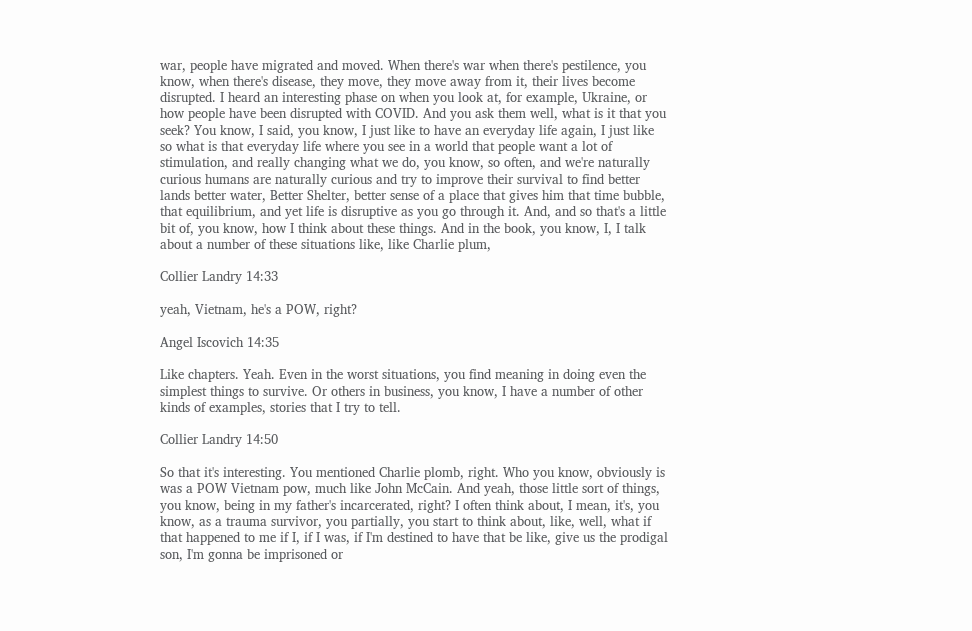war, people have migrated and moved. When there's war when there's pestilence, you know, when there's disease, they move, they move away from it, their lives become disrupted. I heard an interesting phase on when you look at, for example, Ukraine, or how people have been disrupted with COVID. And you ask them well, what is it that you seek? You know, I said, you know, I just like to have an everyday life again, I just like so what is that everyday life where you see in a world that people want a lot of stimulation, and really changing what we do, you know, so often, and we're naturally curious humans are naturally curious and try to improve their survival to find better lands better water, Better Shelter, better sense of a place that gives him that time bubble, that equilibrium, and yet life is disruptive as you go through it. And, and so that's a little bit of, you know, how I think about these things. And in the book, you know, I, I talk about a number of these situations like, like Charlie plum,

Collier Landry 14:33

yeah, Vietnam, he's a POW, right?

Angel Iscovich 14:35

Like chapters. Yeah. Even in the worst situations, you find meaning in doing even the simplest things to survive. Or others in business, you know, I have a number of other kinds of examples, stories that I try to tell.

Collier Landry 14:50

So that it's interesting. You mentioned Charlie plomb, right. Who you know, obviously is was a POW Vietnam pow, much like John McCain. And yeah, those little sort of things, you know, being in my father's incarcerated, right? I often think about, I mean, it's, you know, as a trauma survivor, you partially, you start to think about, like, well, what if that happened to me if I, if I was, if I'm destined to have that be like, give us the prodigal son, I'm gonna be imprisoned or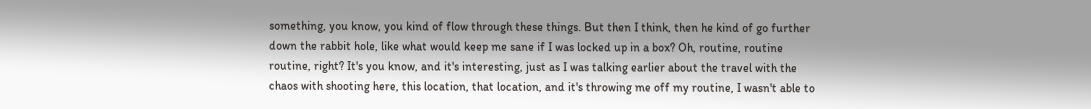something, you know, you kind of flow through these things. But then I think, then he kind of go further down the rabbit hole, like what would keep me sane if I was locked up in a box? Oh, routine, routine routine, right? It's you know, and it's interesting, just as I was talking earlier about the travel with the chaos with shooting here, this location, that location, and it's throwing me off my routine, I wasn't able to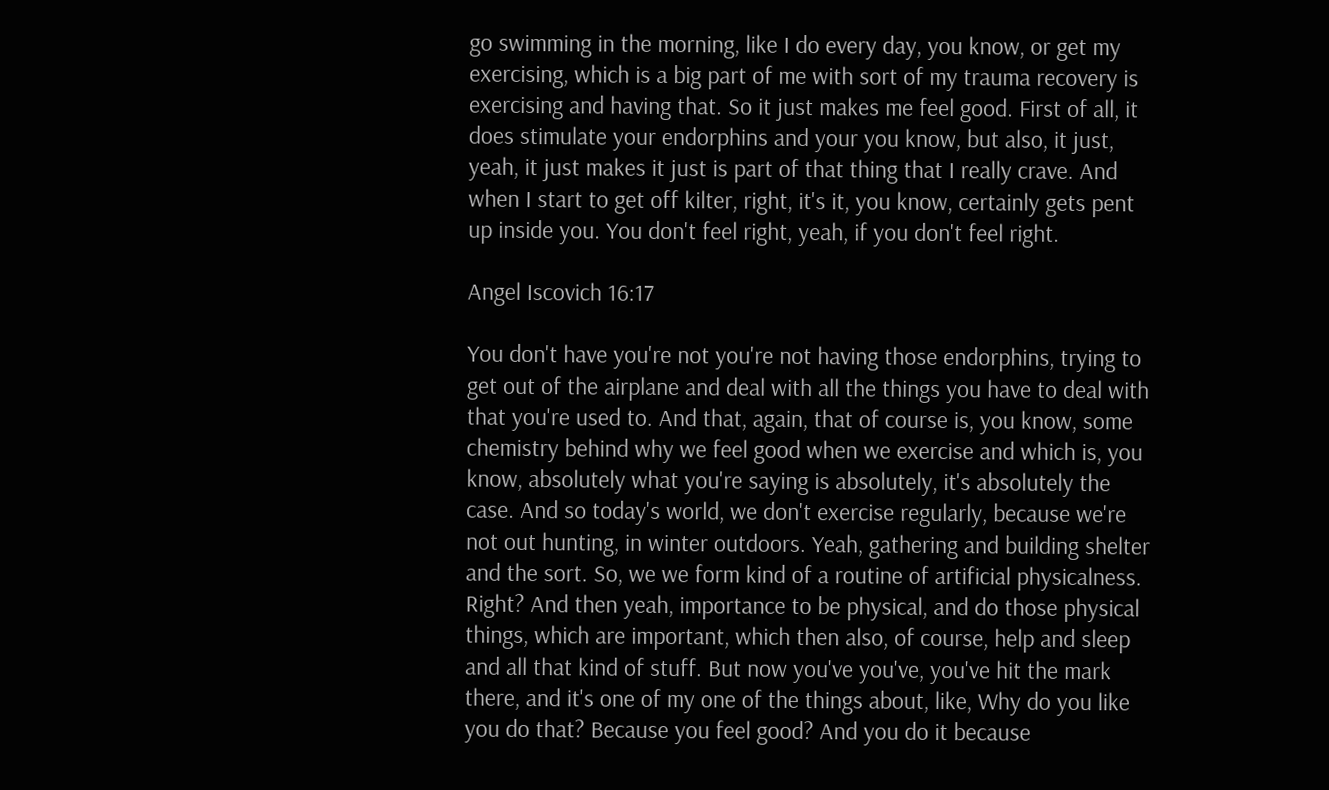go swimming in the morning, like I do every day, you know, or get my exercising, which is a big part of me with sort of my trauma recovery is exercising and having that. So it just makes me feel good. First of all, it does stimulate your endorphins and your you know, but also, it just, yeah, it just makes it just is part of that thing that I really crave. And when I start to get off kilter, right, it's it, you know, certainly gets pent up inside you. You don't feel right, yeah, if you don't feel right.

Angel Iscovich 16:17

You don't have you're not you're not having those endorphins, trying to get out of the airplane and deal with all the things you have to deal with that you're used to. And that, again, that of course is, you know, some chemistry behind why we feel good when we exercise and which is, you know, absolutely what you're saying is absolutely, it's absolutely the case. And so today's world, we don't exercise regularly, because we're not out hunting, in winter outdoors. Yeah, gathering and building shelter and the sort. So, we we form kind of a routine of artificial physicalness. Right? And then yeah, importance to be physical, and do those physical things, which are important, which then also, of course, help and sleep and all that kind of stuff. But now you've you've, you've hit the mark there, and it's one of my one of the things about, like, Why do you like you do that? Because you feel good? And you do it because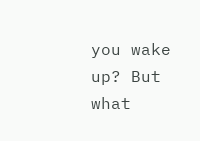you wake up? But what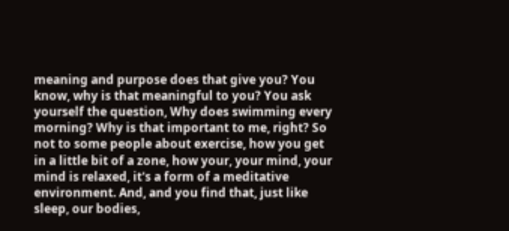meaning and purpose does that give you? You know, why is that meaningful to you? You ask yourself the question, Why does swimming every morning? Why is that important to me, right? So not to some people about exercise, how you get in a little bit of a zone, how your, your mind, your mind is relaxed, it's a form of a meditative environment. And, and you find that, just like sleep, our bodies,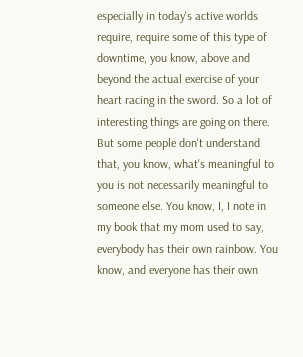especially in today's active worlds require, require some of this type of downtime, you know, above and beyond the actual exercise of your heart racing in the sword. So a lot of interesting things are going on there. But some people don't understand that, you know, what's meaningful to you is not necessarily meaningful to someone else. You know, I, I note in my book that my mom used to say, everybody has their own rainbow. You know, and everyone has their own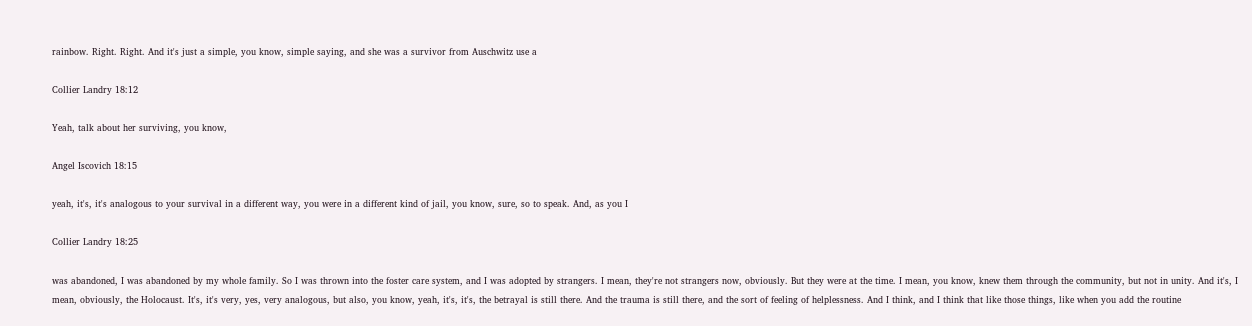rainbow. Right. Right. And it's just a simple, you know, simple saying, and she was a survivor from Auschwitz use a

Collier Landry 18:12

Yeah, talk about her surviving, you know,

Angel Iscovich 18:15

yeah, it's, it's analogous to your survival in a different way, you were in a different kind of jail, you know, sure, so to speak. And, as you I

Collier Landry 18:25

was abandoned, I was abandoned by my whole family. So I was thrown into the foster care system, and I was adopted by strangers. I mean, they're not strangers now, obviously. But they were at the time. I mean, you know, knew them through the community, but not in unity. And it's, I mean, obviously, the Holocaust. It's, it's very, yes, very analogous, but also, you know, yeah, it's, it's, the betrayal is still there. And the trauma is still there, and the sort of feeling of helplessness. And I think, and I think that like those things, like when you add the routine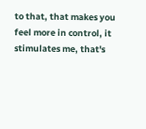to that, that makes you feel more in control, it stimulates me, that's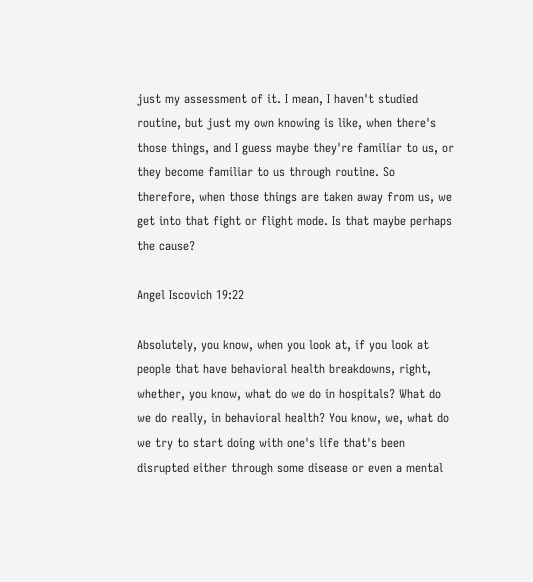just my assessment of it. I mean, I haven't studied routine, but just my own knowing is like, when there's those things, and I guess maybe they're familiar to us, or they become familiar to us through routine. So therefore, when those things are taken away from us, we get into that fight or flight mode. Is that maybe perhaps the cause?

Angel Iscovich 19:22

Absolutely, you know, when you look at, if you look at people that have behavioral health breakdowns, right, whether, you know, what do we do in hospitals? What do we do really, in behavioral health? You know, we, what do we try to start doing with one's life that's been disrupted either through some disease or even a mental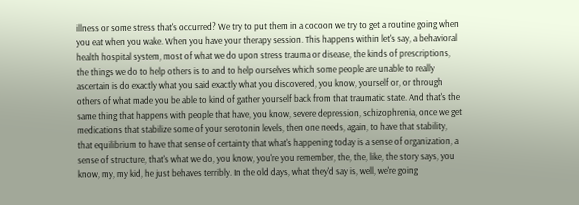illness or some stress that's occurred? We try to put them in a cocoon we try to get a routine going when you eat when you wake. When you have your therapy session. This happens within let's say, a behavioral health hospital system, most of what we do upon stress trauma or disease, the kinds of prescriptions, the things we do to help others is to and to help ourselves which some people are unable to really ascertain is do exactly what you said exactly what you discovered, you know, yourself or, or through others of what made you be able to kind of gather yourself back from that traumatic state. And that's the same thing that happens with people that have, you know, severe depression, schizophrenia, once we get medications that stabilize some of your serotonin levels, then one needs, again, to have that stability, that equilibrium to have that sense of certainty that what's happening today is a sense of organization, a sense of structure, that's what we do, you know, you're you remember, the, the, like, the story says, you know, my, my kid, he just behaves terribly. In the old days, what they'd say is, well, we're going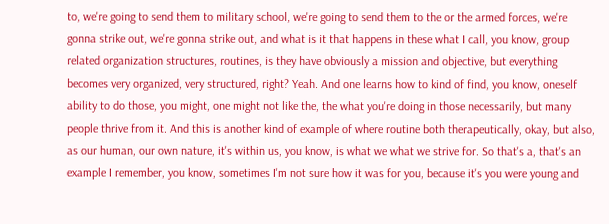to, we're going to send them to military school, we're going to send them to the or the armed forces, we're gonna strike out, we're gonna strike out, and what is it that happens in these what I call, you know, group related organization structures, routines, is they have obviously a mission and objective, but everything becomes very organized, very structured, right? Yeah. And one learns how to kind of find, you know, oneself ability to do those, you might, one might not like the, the what you're doing in those necessarily, but many people thrive from it. And this is another kind of example of where routine both therapeutically, okay, but also, as our human, our own nature, it's within us, you know, is what we what we strive for. So that's a, that's an example I remember, you know, sometimes I'm not sure how it was for you, because it's you were young and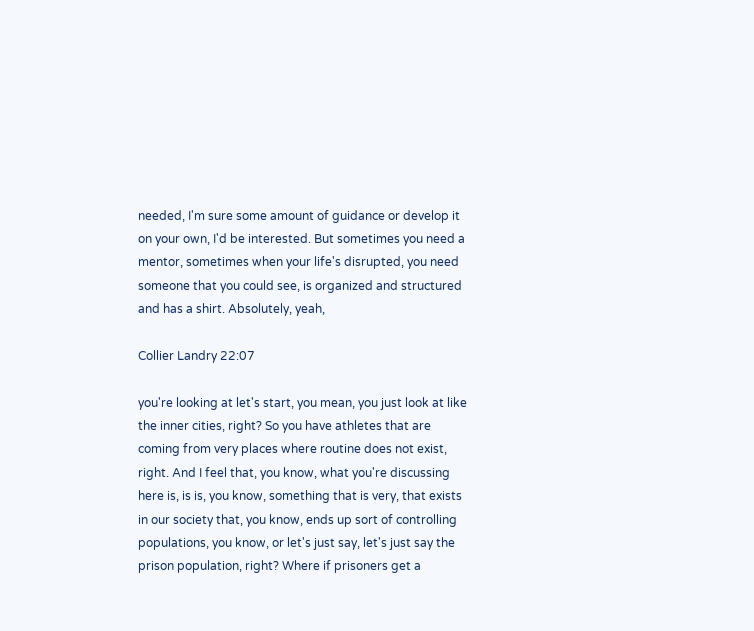needed, I'm sure some amount of guidance or develop it on your own, I'd be interested. But sometimes you need a mentor, sometimes when your life's disrupted, you need someone that you could see, is organized and structured and has a shirt. Absolutely, yeah,

Collier Landry 22:07

you're looking at let's start, you mean, you just look at like the inner cities, right? So you have athletes that are coming from very places where routine does not exist, right. And I feel that, you know, what you're discussing here is, is is, you know, something that is very, that exists in our society that, you know, ends up sort of controlling populations, you know, or let's just say, let's just say the prison population, right? Where if prisoners get a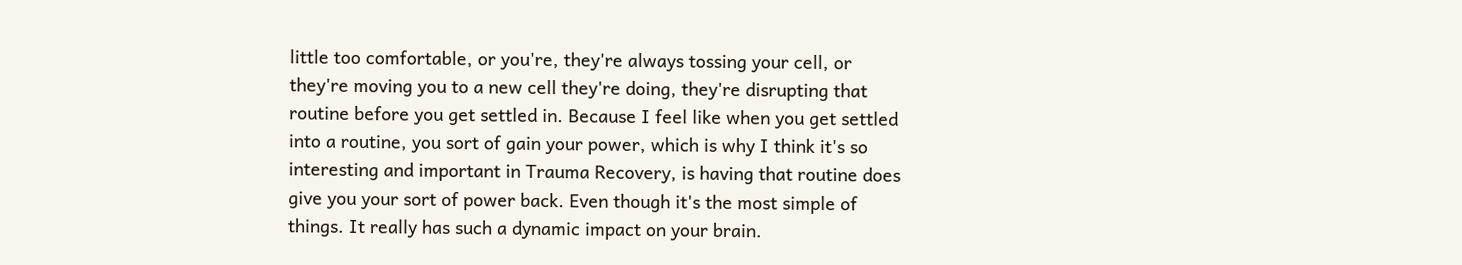little too comfortable, or you're, they're always tossing your cell, or they're moving you to a new cell they're doing, they're disrupting that routine before you get settled in. Because I feel like when you get settled into a routine, you sort of gain your power, which is why I think it's so interesting and important in Trauma Recovery, is having that routine does give you your sort of power back. Even though it's the most simple of things. It really has such a dynamic impact on your brain.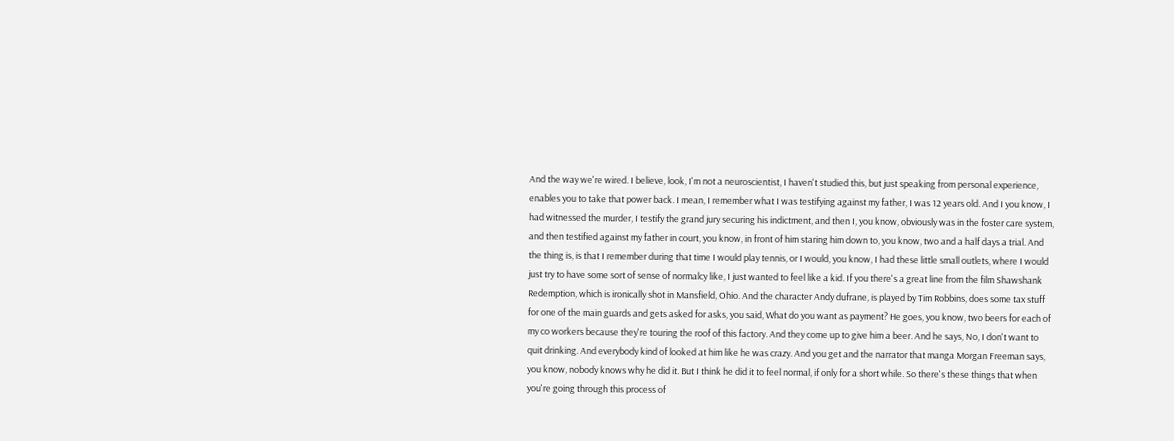And the way we're wired. I believe, look, I'm not a neuroscientist, I haven't studied this, but just speaking from personal experience, enables you to take that power back. I mean, I remember what I was testifying against my father, I was 12 years old. And I you know, I had witnessed the murder, I testify the grand jury securing his indictment, and then I, you know, obviously was in the foster care system, and then testified against my father in court, you know, in front of him staring him down to, you know, two and a half days a trial. And the thing is, is that I remember during that time I would play tennis, or I would, you know, I had these little small outlets, where I would just try to have some sort of sense of normalcy like, I just wanted to feel like a kid. If you there's a great line from the film Shawshank Redemption, which is ironically shot in Mansfield, Ohio. And the character Andy dufrane, is played by Tim Robbins, does some tax stuff for one of the main guards and gets asked for asks, you said, What do you want as payment? He goes, you know, two beers for each of my co workers because they're touring the roof of this factory. And they come up to give him a beer. And he says, No, I don't want to quit drinking. And everybody kind of looked at him like he was crazy. And you get and the narrator that manga Morgan Freeman says, you know, nobody knows why he did it. But I think he did it to feel normal, if only for a short while. So there's these things that when you're going through this process of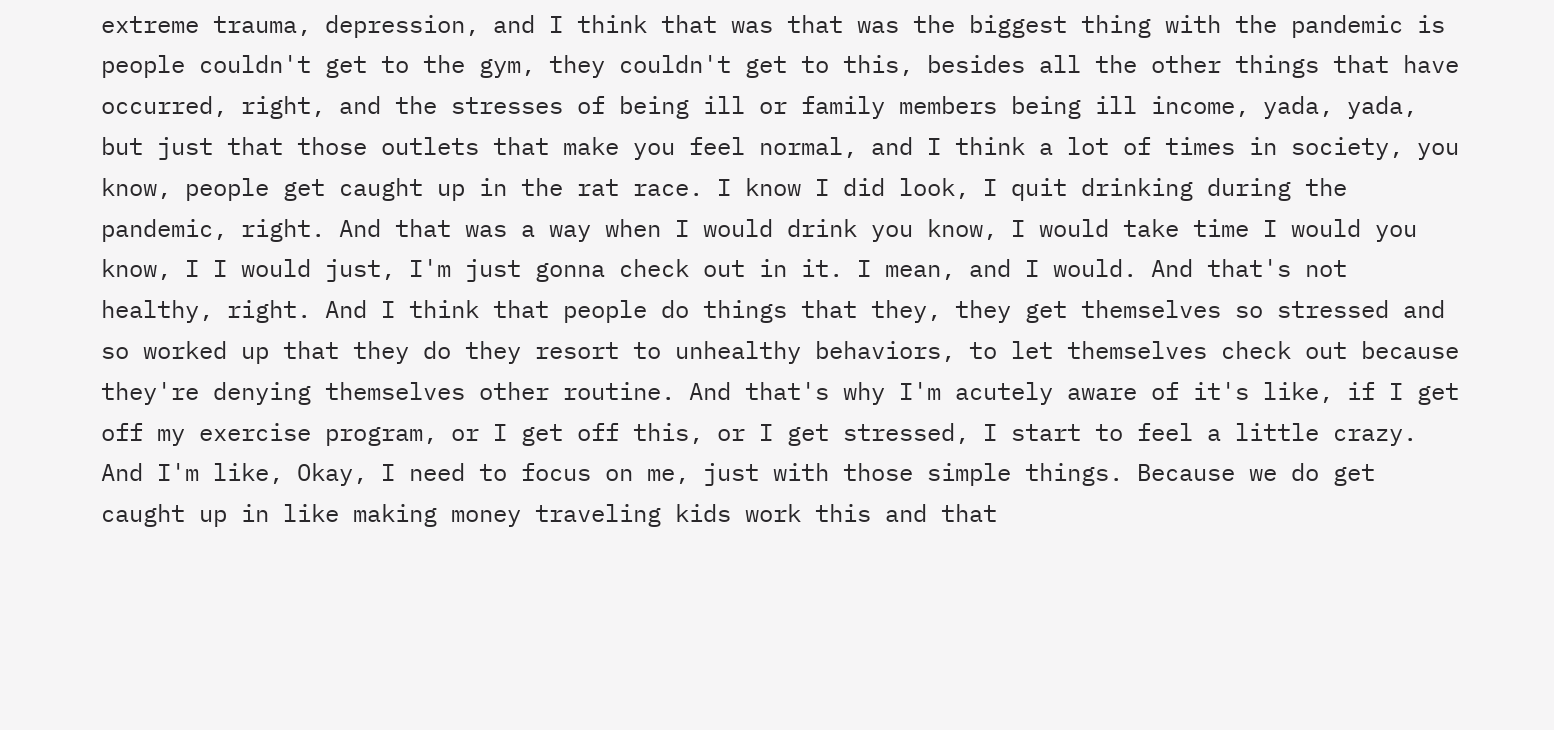extreme trauma, depression, and I think that was that was the biggest thing with the pandemic is people couldn't get to the gym, they couldn't get to this, besides all the other things that have occurred, right, and the stresses of being ill or family members being ill income, yada, yada, but just that those outlets that make you feel normal, and I think a lot of times in society, you know, people get caught up in the rat race. I know I did look, I quit drinking during the pandemic, right. And that was a way when I would drink you know, I would take time I would you know, I I would just, I'm just gonna check out in it. I mean, and I would. And that's not healthy, right. And I think that people do things that they, they get themselves so stressed and so worked up that they do they resort to unhealthy behaviors, to let themselves check out because they're denying themselves other routine. And that's why I'm acutely aware of it's like, if I get off my exercise program, or I get off this, or I get stressed, I start to feel a little crazy. And I'm like, Okay, I need to focus on me, just with those simple things. Because we do get caught up in like making money traveling kids work this and that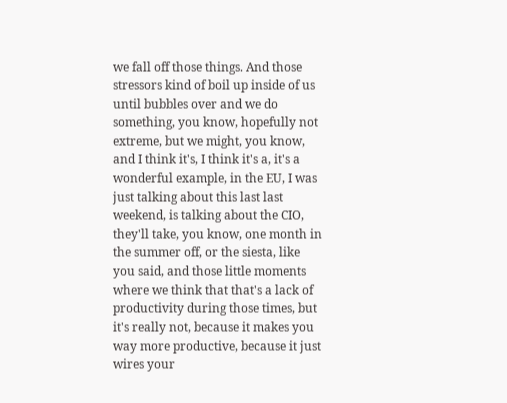we fall off those things. And those stressors kind of boil up inside of us until bubbles over and we do something, you know, hopefully not extreme, but we might, you know, and I think it's, I think it's a, it's a wonderful example, in the EU, I was just talking about this last last weekend, is talking about the CIO, they'll take, you know, one month in the summer off, or the siesta, like you said, and those little moments where we think that that's a lack of productivity during those times, but it's really not, because it makes you way more productive, because it just wires your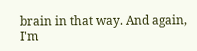brain in that way. And again, I'm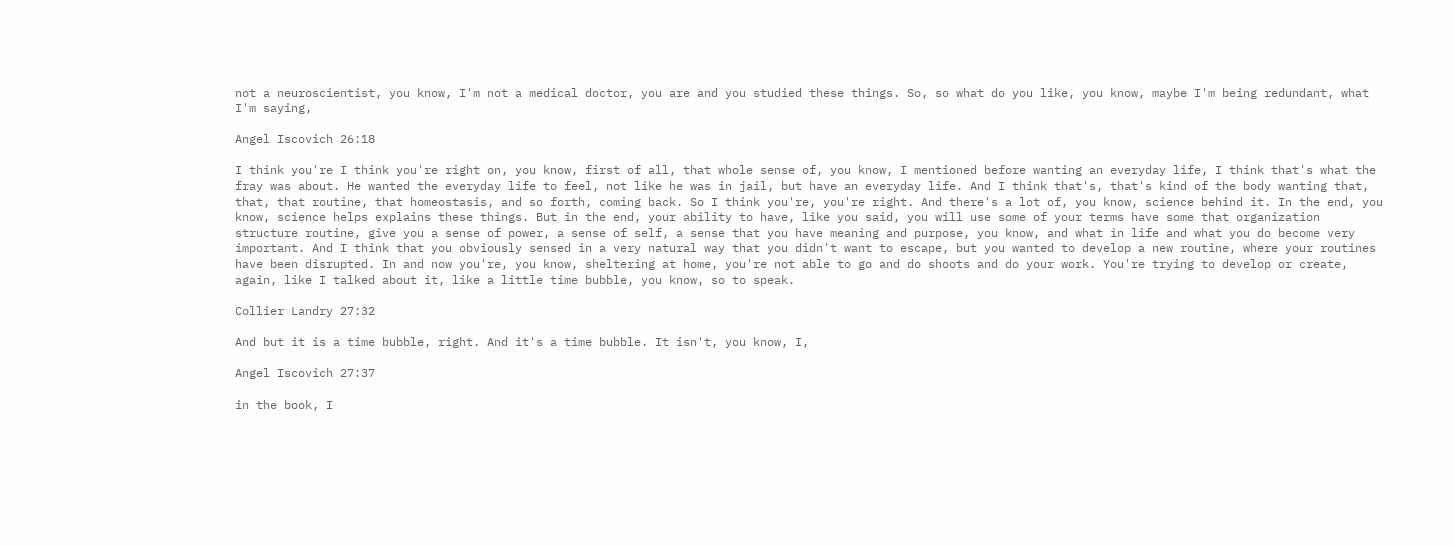not a neuroscientist, you know, I'm not a medical doctor, you are and you studied these things. So, so what do you like, you know, maybe I'm being redundant, what I'm saying,

Angel Iscovich 26:18

I think you're I think you're right on, you know, first of all, that whole sense of, you know, I mentioned before wanting an everyday life, I think that's what the fray was about. He wanted the everyday life to feel, not like he was in jail, but have an everyday life. And I think that's, that's kind of the body wanting that, that, that routine, that homeostasis, and so forth, coming back. So I think you're, you're right. And there's a lot of, you know, science behind it. In the end, you know, science helps explains these things. But in the end, your ability to have, like you said, you will use some of your terms have some that organization structure routine, give you a sense of power, a sense of self, a sense that you have meaning and purpose, you know, and what in life and what you do become very important. And I think that you obviously sensed in a very natural way that you didn't want to escape, but you wanted to develop a new routine, where your routines have been disrupted. In and now you're, you know, sheltering at home, you're not able to go and do shoots and do your work. You're trying to develop or create, again, like I talked about it, like a little time bubble, you know, so to speak.

Collier Landry 27:32

And but it is a time bubble, right. And it's a time bubble. It isn't, you know, I,

Angel Iscovich 27:37

in the book, I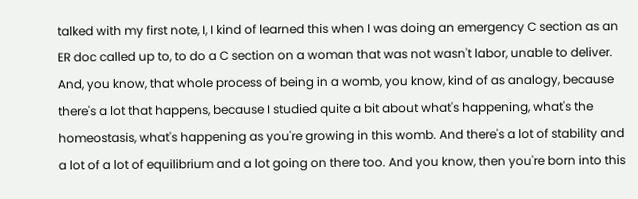talked with my first note, I, I kind of learned this when I was doing an emergency C section as an ER doc called up to, to do a C section on a woman that was not wasn't labor, unable to deliver. And, you know, that whole process of being in a womb, you know, kind of as analogy, because there's a lot that happens, because I studied quite a bit about what's happening, what's the homeostasis, what's happening as you're growing in this womb. And there's a lot of stability and a lot of a lot of equilibrium and a lot going on there too. And you know, then you're born into this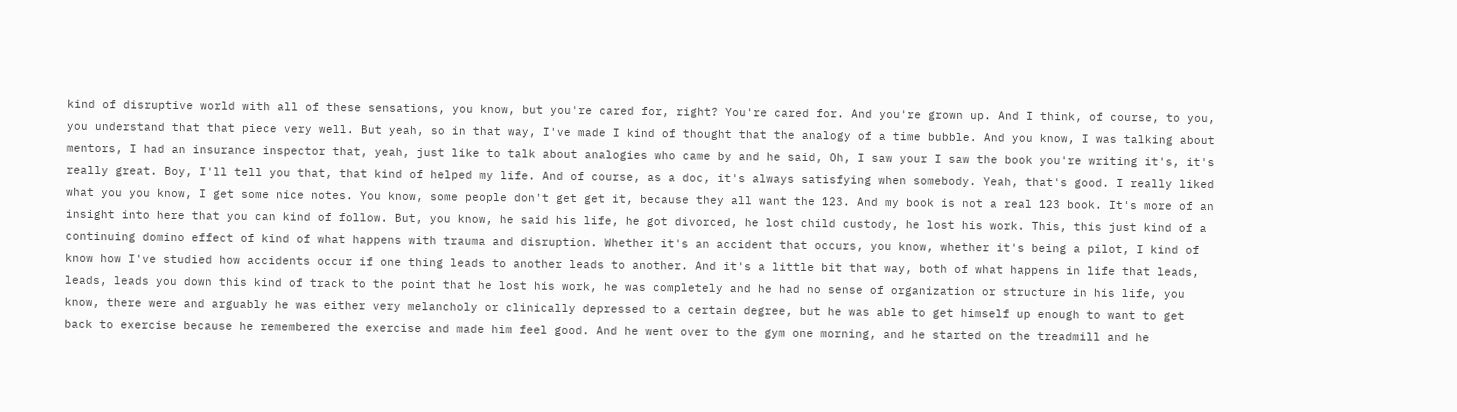kind of disruptive world with all of these sensations, you know, but you're cared for, right? You're cared for. And you're grown up. And I think, of course, to you, you understand that that piece very well. But yeah, so in that way, I've made I kind of thought that the analogy of a time bubble. And you know, I was talking about mentors, I had an insurance inspector that, yeah, just like to talk about analogies who came by and he said, Oh, I saw your I saw the book you're writing it's, it's really great. Boy, I'll tell you that, that kind of helped my life. And of course, as a doc, it's always satisfying when somebody. Yeah, that's good. I really liked what you you know, I get some nice notes. You know, some people don't get get it, because they all want the 123. And my book is not a real 123 book. It's more of an insight into here that you can kind of follow. But, you know, he said his life, he got divorced, he lost child custody, he lost his work. This, this just kind of a continuing domino effect of kind of what happens with trauma and disruption. Whether it's an accident that occurs, you know, whether it's being a pilot, I kind of know how I've studied how accidents occur if one thing leads to another leads to another. And it's a little bit that way, both of what happens in life that leads, leads, leads you down this kind of track to the point that he lost his work, he was completely and he had no sense of organization or structure in his life, you know, there were and arguably he was either very melancholy or clinically depressed to a certain degree, but he was able to get himself up enough to want to get back to exercise because he remembered the exercise and made him feel good. And he went over to the gym one morning, and he started on the treadmill and he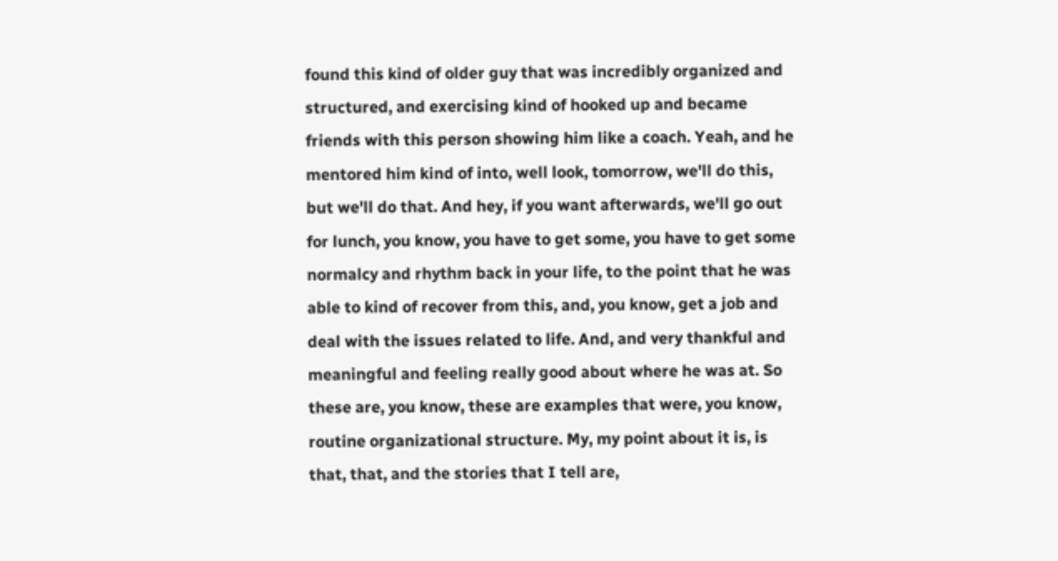found this kind of older guy that was incredibly organized and structured, and exercising kind of hooked up and became friends with this person showing him like a coach. Yeah, and he mentored him kind of into, well look, tomorrow, we'll do this, but we'll do that. And hey, if you want afterwards, we'll go out for lunch, you know, you have to get some, you have to get some normalcy and rhythm back in your life, to the point that he was able to kind of recover from this, and, you know, get a job and deal with the issues related to life. And, and very thankful and meaningful and feeling really good about where he was at. So these are, you know, these are examples that were, you know, routine organizational structure. My, my point about it is, is that, that, and the stories that I tell are,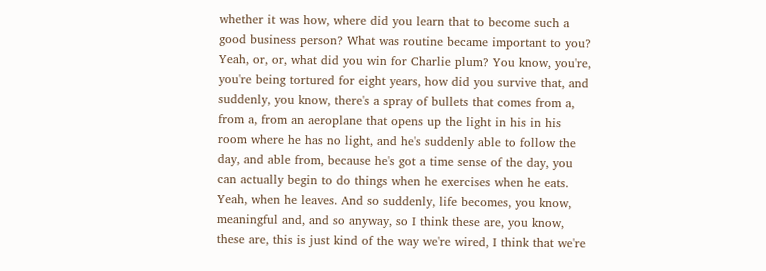whether it was how, where did you learn that to become such a good business person? What was routine became important to you? Yeah, or, or, what did you win for Charlie plum? You know, you're, you're being tortured for eight years, how did you survive that, and suddenly, you know, there's a spray of bullets that comes from a, from a, from an aeroplane that opens up the light in his in his room where he has no light, and he's suddenly able to follow the day, and able from, because he's got a time sense of the day, you can actually begin to do things when he exercises when he eats. Yeah, when he leaves. And so suddenly, life becomes, you know, meaningful and, and so anyway, so I think these are, you know, these are, this is just kind of the way we're wired, I think that we're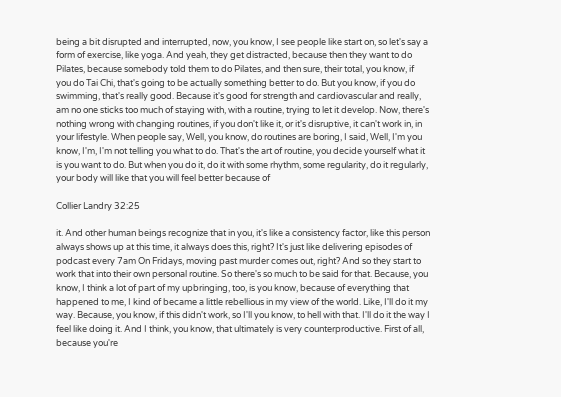being a bit disrupted and interrupted, now, you know, I see people like start on, so let's say a form of exercise, like yoga. And yeah, they get distracted, because then they want to do Pilates, because somebody told them to do Pilates, and then sure, their total, you know, if you do Tai Chi, that's going to be actually something better to do. But you know, if you do swimming, that's really good. Because it's good for strength and cardiovascular and really, am no one sticks too much of staying with, with a routine, trying to let it develop. Now, there's nothing wrong with changing routines, if you don't like it, or it's disruptive, it can't work in, in your lifestyle. When people say, Well, you know, do routines are boring, I said, Well, I'm you know, I'm, I'm not telling you what to do. That's the art of routine, you decide yourself what it is you want to do. But when you do it, do it with some rhythm, some regularity, do it regularly, your body will like that you will feel better because of

Collier Landry 32:25

it. And other human beings recognize that in you, it's like a consistency factor, like this person always shows up at this time, it always does this, right? It's just like delivering episodes of podcast every 7am On Fridays, moving past murder comes out, right? And so they start to work that into their own personal routine. So there's so much to be said for that. Because, you know, I think a lot of part of my upbringing, too, is you know, because of everything that happened to me, I kind of became a little rebellious in my view of the world. Like, I'll do it my way. Because, you know, if this didn't work, so I'll you know, to hell with that. I'll do it the way I feel like doing it. And I think, you know, that ultimately is very counterproductive. First of all, because you're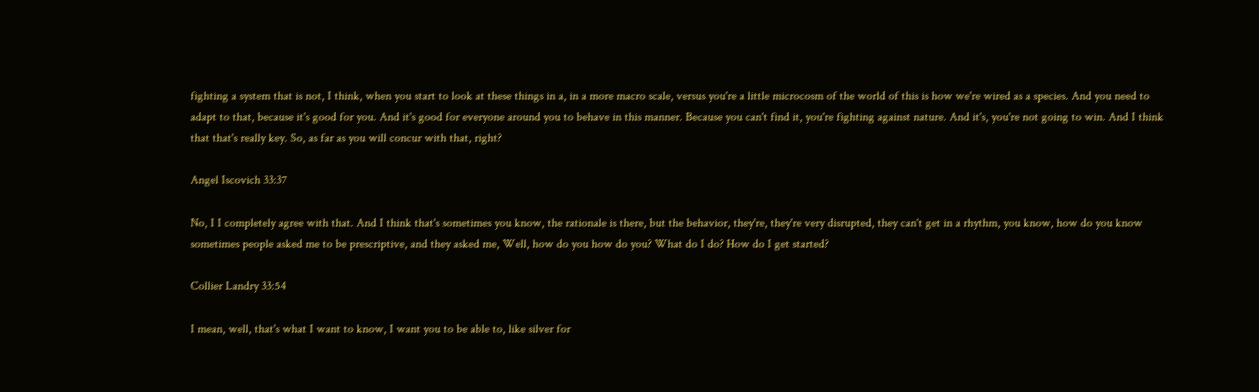fighting a system that is not, I think, when you start to look at these things in a, in a more macro scale, versus you're a little microcosm of the world of this is how we're wired as a species. And you need to adapt to that, because it's good for you. And it's good for everyone around you to behave in this manner. Because you can't find it, you're fighting against nature. And it's, you're not going to win. And I think that that's really key. So, as far as you will concur with that, right?

Angel Iscovich 33:37

No, I I completely agree with that. And I think that's sometimes you know, the rationale is there, but the behavior, they're, they're very disrupted, they can't get in a rhythm, you know, how do you know sometimes people asked me to be prescriptive, and they asked me, Well, how do you how do you? What do I do? How do I get started?

Collier Landry 33:54

I mean, well, that's what I want to know, I want you to be able to, like silver for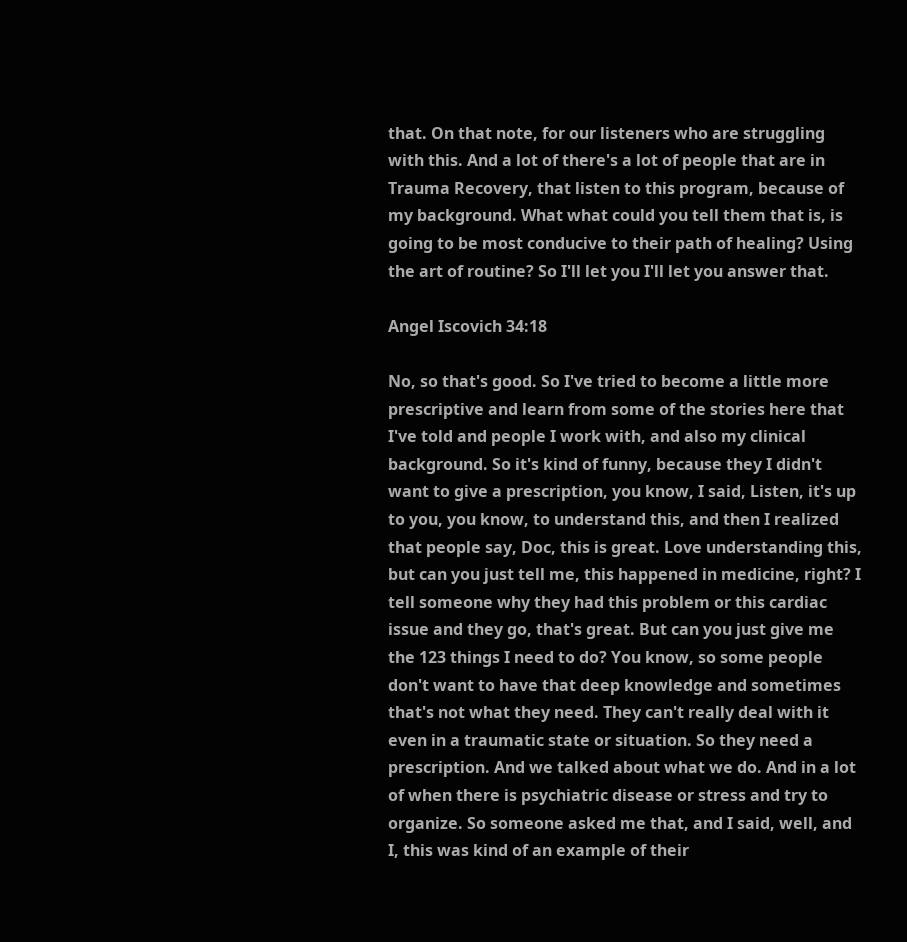that. On that note, for our listeners who are struggling with this. And a lot of there's a lot of people that are in Trauma Recovery, that listen to this program, because of my background. What what could you tell them that is, is going to be most conducive to their path of healing? Using the art of routine? So I'll let you I'll let you answer that.

Angel Iscovich 34:18

No, so that's good. So I've tried to become a little more prescriptive and learn from some of the stories here that I've told and people I work with, and also my clinical background. So it's kind of funny, because they I didn't want to give a prescription, you know, I said, Listen, it's up to you, you know, to understand this, and then I realized that people say, Doc, this is great. Love understanding this, but can you just tell me, this happened in medicine, right? I tell someone why they had this problem or this cardiac issue and they go, that's great. But can you just give me the 123 things I need to do? You know, so some people don't want to have that deep knowledge and sometimes that's not what they need. They can't really deal with it even in a traumatic state or situation. So they need a prescription. And we talked about what we do. And in a lot of when there is psychiatric disease or stress and try to organize. So someone asked me that, and I said, well, and I, this was kind of an example of their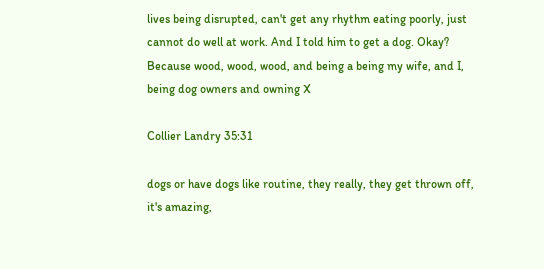lives being disrupted, can't get any rhythm eating poorly, just cannot do well at work. And I told him to get a dog. Okay? Because wood, wood, wood, and being a being my wife, and I, being dog owners and owning X

Collier Landry 35:31

dogs or have dogs like routine, they really, they get thrown off, it's amazing,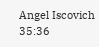Angel Iscovich 35:36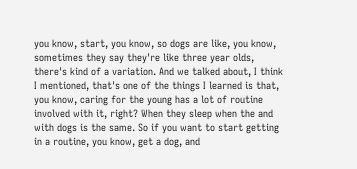you know, start, you know, so dogs are like, you know, sometimes they say they're like three year olds, there's kind of a variation. And we talked about, I think I mentioned, that's one of the things I learned is that, you know, caring for the young has a lot of routine involved with it, right? When they sleep when the and with dogs is the same. So if you want to start getting in a routine, you know, get a dog, and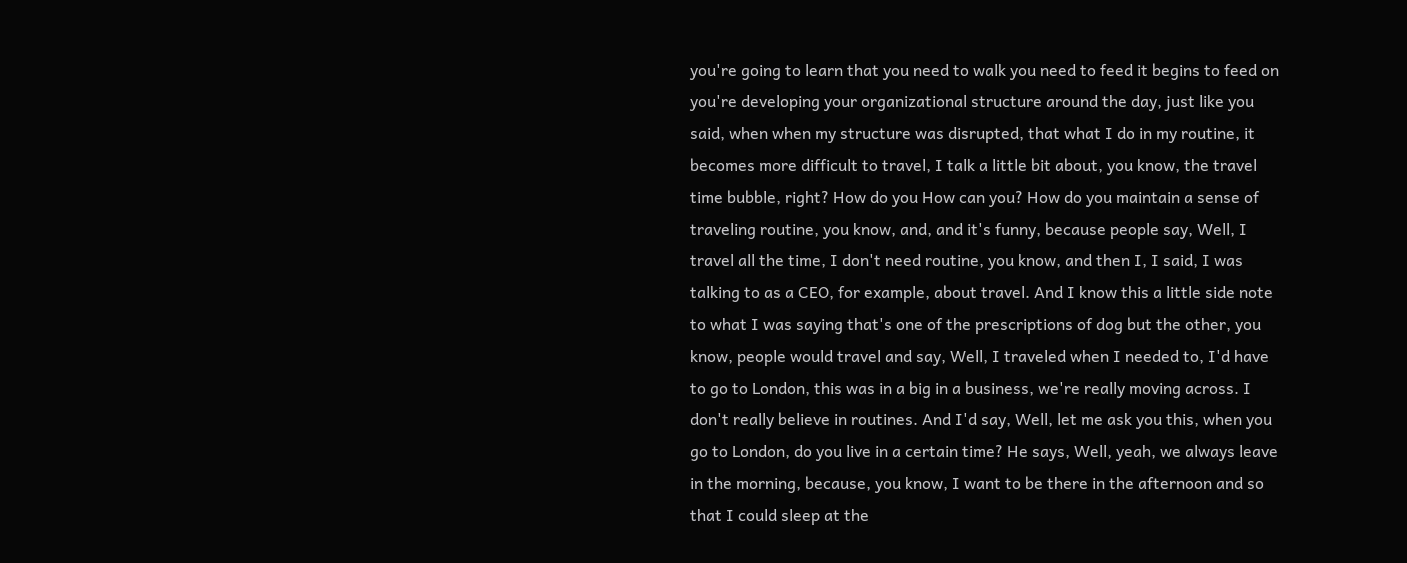you're going to learn that you need to walk you need to feed it begins to feed on you're developing your organizational structure around the day, just like you said, when when my structure was disrupted, that what I do in my routine, it becomes more difficult to travel, I talk a little bit about, you know, the travel time bubble, right? How do you How can you? How do you maintain a sense of traveling routine, you know, and, and it's funny, because people say, Well, I travel all the time, I don't need routine, you know, and then I, I said, I was talking to as a CEO, for example, about travel. And I know this a little side note to what I was saying that's one of the prescriptions of dog but the other, you know, people would travel and say, Well, I traveled when I needed to, I'd have to go to London, this was in a big in a business, we're really moving across. I don't really believe in routines. And I'd say, Well, let me ask you this, when you go to London, do you live in a certain time? He says, Well, yeah, we always leave in the morning, because, you know, I want to be there in the afternoon and so that I could sleep at the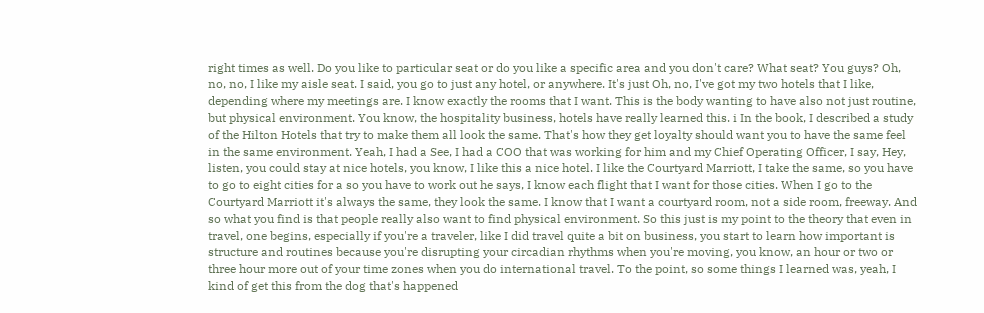right times as well. Do you like to particular seat or do you like a specific area and you don't care? What seat? You guys? Oh, no, no, I like my aisle seat. I said, you go to just any hotel, or anywhere. It's just Oh, no, I've got my two hotels that I like, depending where my meetings are. I know exactly the rooms that I want. This is the body wanting to have also not just routine, but physical environment. You know, the hospitality business, hotels have really learned this. i In the book, I described a study of the Hilton Hotels that try to make them all look the same. That's how they get loyalty should want you to have the same feel in the same environment. Yeah, I had a See, I had a COO that was working for him and my Chief Operating Officer, I say, Hey, listen, you could stay at nice hotels, you know, I like this a nice hotel. I like the Courtyard Marriott, I take the same, so you have to go to eight cities for a so you have to work out he says, I know each flight that I want for those cities. When I go to the Courtyard Marriott it's always the same, they look the same. I know that I want a courtyard room, not a side room, freeway. And so what you find is that people really also want to find physical environment. So this just is my point to the theory that even in travel, one begins, especially if you're a traveler, like I did travel quite a bit on business, you start to learn how important is structure and routines because you're disrupting your circadian rhythms when you're moving, you know, an hour or two or three hour more out of your time zones when you do international travel. To the point, so some things I learned was, yeah, I kind of get this from the dog that's happened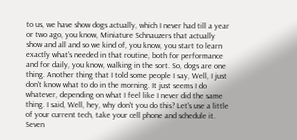to us, we have show dogs actually, which I never had till a year or two ago, you know, Miniature Schnauzers that actually show and all and so we kind of, you know, you start to learn exactly what's needed in that routine, both for performance and for daily, you know, walking in the sort. So, dogs are one thing. Another thing that I told some people I say, Well, I just don't know what to do in the morning. It just seems I do whatever, depending on what I feel like I never did the same thing. I said, Well, hey, why don't you do this? Let's use a little of your current tech, take your cell phone and schedule it. Seven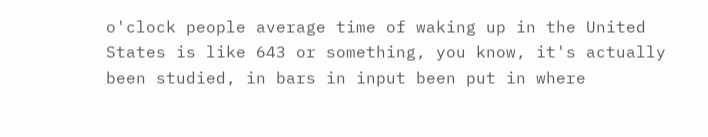o'clock people average time of waking up in the United States is like 643 or something, you know, it's actually been studied, in bars in input been put in where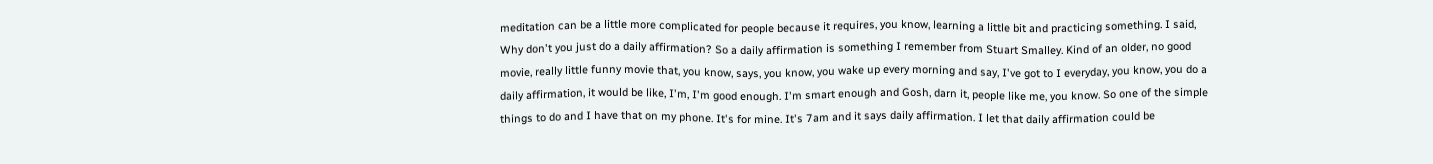meditation can be a little more complicated for people because it requires, you know, learning a little bit and practicing something. I said, Why don't you just do a daily affirmation? So a daily affirmation is something I remember from Stuart Smalley. Kind of an older, no good movie, really little funny movie that, you know, says, you know, you wake up every morning and say, I've got to I everyday, you know, you do a daily affirmation, it would be like, I'm, I'm good enough. I'm smart enough and Gosh, darn it, people like me, you know. So one of the simple things to do and I have that on my phone. It's for mine. It's 7am and it says daily affirmation. I let that daily affirmation could be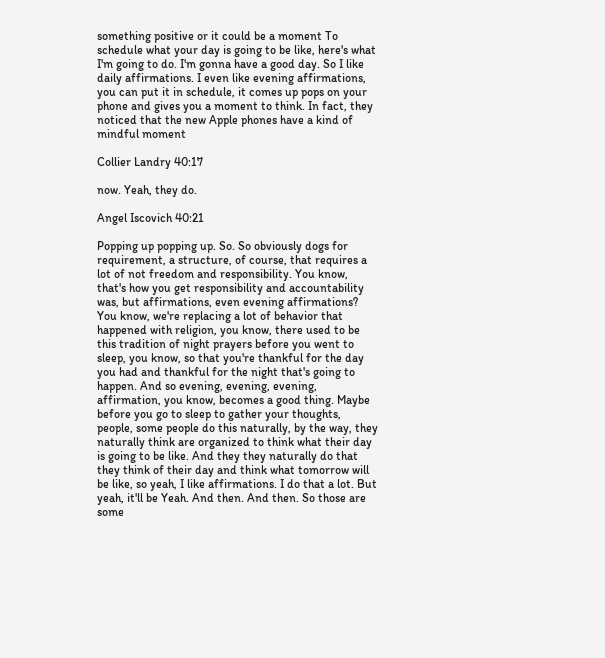something positive or it could be a moment To schedule what your day is going to be like, here's what I'm going to do. I'm gonna have a good day. So I like daily affirmations. I even like evening affirmations, you can put it in schedule, it comes up pops on your phone and gives you a moment to think. In fact, they noticed that the new Apple phones have a kind of mindful moment

Collier Landry 40:17

now. Yeah, they do.

Angel Iscovich 40:21

Popping up popping up. So. So obviously dogs for requirement, a structure, of course, that requires a lot of not freedom and responsibility. You know, that's how you get responsibility and accountability was, but affirmations, even evening affirmations? You know, we're replacing a lot of behavior that happened with religion, you know, there used to be this tradition of night prayers before you went to sleep, you know, so that you're thankful for the day you had and thankful for the night that's going to happen. And so evening, evening, evening, affirmation, you know, becomes a good thing. Maybe before you go to sleep to gather your thoughts, people, some people do this naturally, by the way, they naturally think are organized to think what their day is going to be like. And they they naturally do that they think of their day and think what tomorrow will be like, so yeah, I like affirmations. I do that a lot. But yeah, it'll be Yeah. And then. And then. So those are some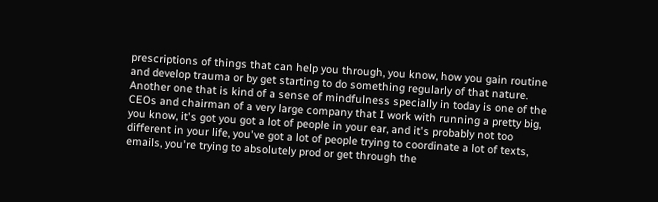prescriptions of things that can help you through, you know, how you gain routine and develop trauma or by get starting to do something regularly of that nature. Another one that is kind of a sense of mindfulness specially in today is one of the CEOs and chairman of a very large company that I work with running a pretty big, you know, it's got you got a lot of people in your ear, and it's probably not too different in your life, you've got a lot of people trying to coordinate a lot of texts, emails, you're trying to absolutely prod or get through the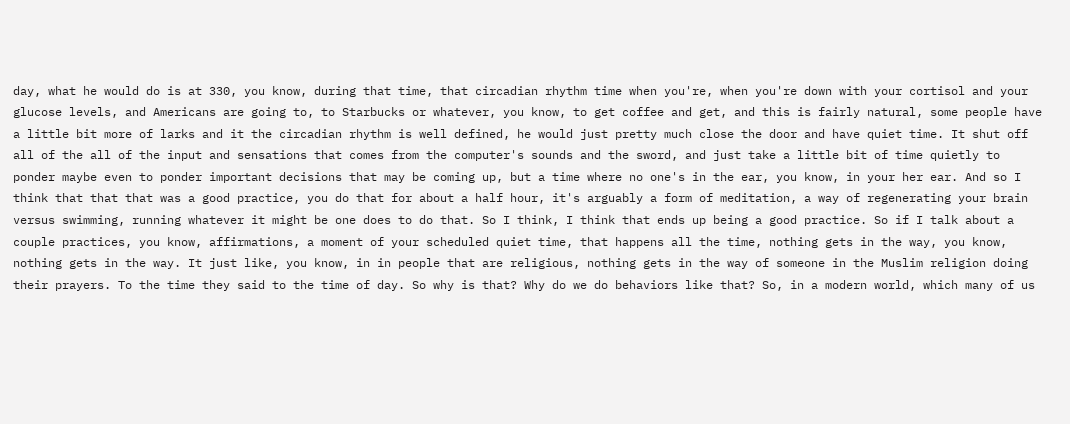day, what he would do is at 330, you know, during that time, that circadian rhythm time when you're, when you're down with your cortisol and your glucose levels, and Americans are going to, to Starbucks or whatever, you know, to get coffee and get, and this is fairly natural, some people have a little bit more of larks and it the circadian rhythm is well defined, he would just pretty much close the door and have quiet time. It shut off all of the all of the input and sensations that comes from the computer's sounds and the sword, and just take a little bit of time quietly to ponder maybe even to ponder important decisions that may be coming up, but a time where no one's in the ear, you know, in your her ear. And so I think that that that was a good practice, you do that for about a half hour, it's arguably a form of meditation, a way of regenerating your brain versus swimming, running whatever it might be one does to do that. So I think, I think that ends up being a good practice. So if I talk about a couple practices, you know, affirmations, a moment of your scheduled quiet time, that happens all the time, nothing gets in the way, you know, nothing gets in the way. It just like, you know, in in people that are religious, nothing gets in the way of someone in the Muslim religion doing their prayers. To the time they said to the time of day. So why is that? Why do we do behaviors like that? So, in a modern world, which many of us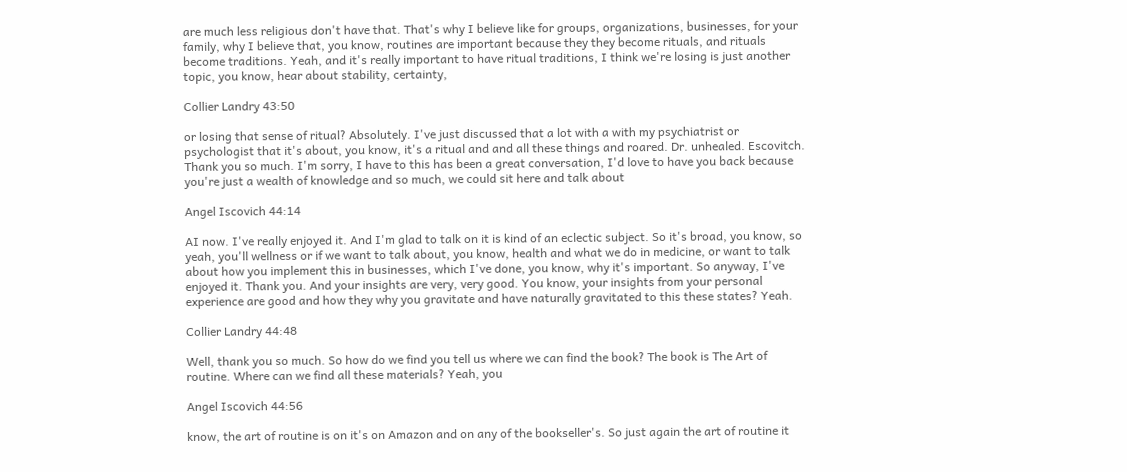are much less religious don't have that. That's why I believe like for groups, organizations, businesses, for your family, why I believe that, you know, routines are important because they they become rituals, and rituals become traditions. Yeah, and it's really important to have ritual traditions, I think we're losing is just another topic, you know, hear about stability, certainty,

Collier Landry 43:50

or losing that sense of ritual? Absolutely. I've just discussed that a lot with a with my psychiatrist or psychologist that it's about, you know, it's a ritual and and all these things and roared. Dr. unhealed. Escovitch. Thank you so much. I'm sorry, I have to this has been a great conversation, I'd love to have you back because you're just a wealth of knowledge and so much, we could sit here and talk about

Angel Iscovich 44:14

AI now. I've really enjoyed it. And I'm glad to talk on it is kind of an eclectic subject. So it's broad, you know, so yeah, you'll wellness or if we want to talk about, you know, health and what we do in medicine, or want to talk about how you implement this in businesses, which I've done, you know, why it's important. So anyway, I've enjoyed it. Thank you. And your insights are very, very good. You know, your insights from your personal experience are good and how they why you gravitate and have naturally gravitated to this these states? Yeah.

Collier Landry 44:48

Well, thank you so much. So how do we find you tell us where we can find the book? The book is The Art of routine. Where can we find all these materials? Yeah, you

Angel Iscovich 44:56

know, the art of routine is on it's on Amazon and on any of the bookseller's. So just again the art of routine it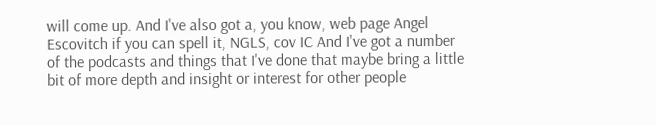will come up. And I've also got a, you know, web page Angel Escovitch if you can spell it, NGLS, cov IC And I've got a number of the podcasts and things that I've done that maybe bring a little bit of more depth and insight or interest for other people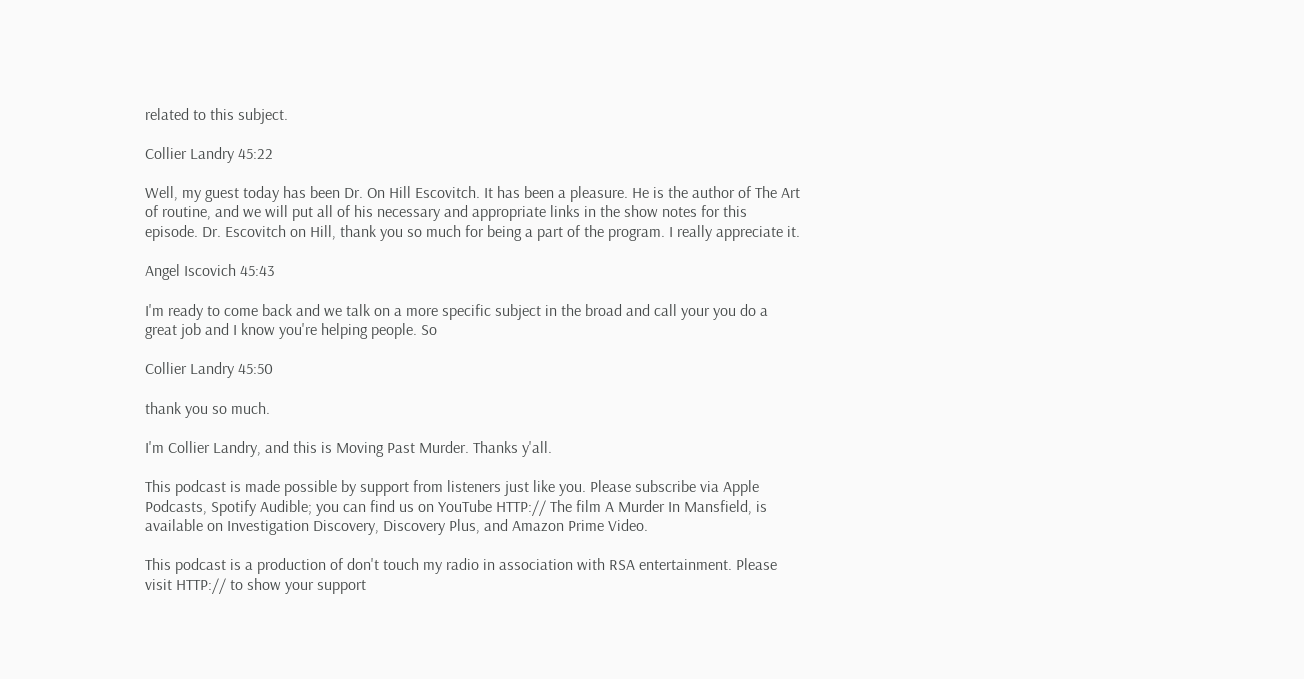related to this subject.

Collier Landry 45:22

Well, my guest today has been Dr. On Hill Escovitch. It has been a pleasure. He is the author of The Art of routine, and we will put all of his necessary and appropriate links in the show notes for this episode. Dr. Escovitch on Hill, thank you so much for being a part of the program. I really appreciate it.

Angel Iscovich 45:43

I'm ready to come back and we talk on a more specific subject in the broad and call your you do a great job and I know you're helping people. So

Collier Landry 45:50

thank you so much.

I'm Collier Landry, and this is Moving Past Murder. Thanks y'all.

This podcast is made possible by support from listeners just like you. Please subscribe via Apple Podcasts, Spotify Audible; you can find us on YouTube HTTP:// The film A Murder In Mansfield, is available on Investigation Discovery, Discovery Plus, and Amazon Prime Video.

This podcast is a production of don't touch my radio in association with RSA entertainment. Please visit HTTP:// to show your support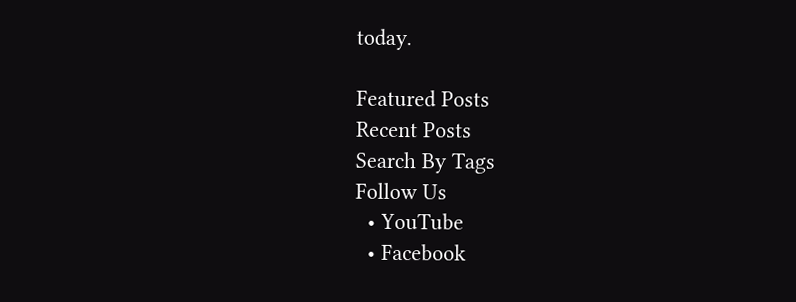today.

Featured Posts
Recent Posts
Search By Tags
Follow Us
  • YouTube
  • Facebook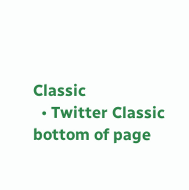Classic
  • Twitter Classic
bottom of page